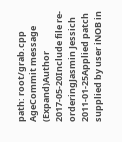path: root/grab.cpp
AgeCommit message (Expand)Author
2017-05-20Include file re-orderingJasmin Jessich
2011-01-25Applied patch supplied by user iNOB in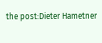the post:Dieter Hametner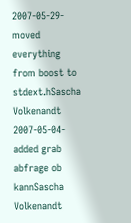2007-05-29- moved everything from boost to stdext.hSascha Volkenandt
2007-05-04- added grab abfrage ob kannSascha Volkenandt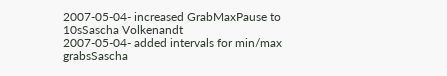2007-05-04- increased GrabMaxPause to 10sSascha Volkenandt
2007-05-04- added intervals for min/max grabsSascha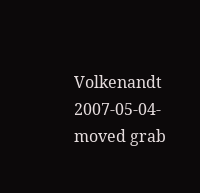Volkenandt
2007-05-04- moved grab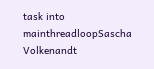task into mainthreadloopSascha Volkenandt